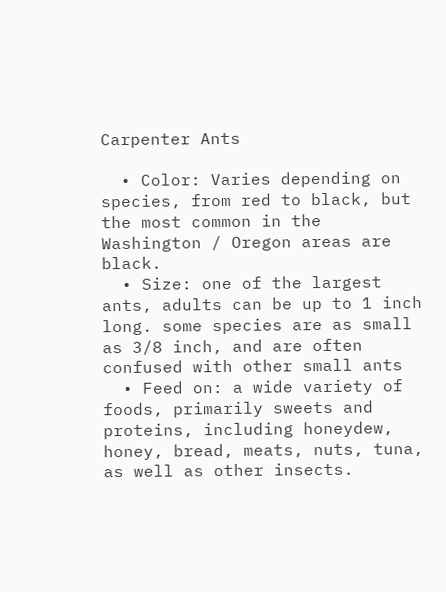Carpenter Ants

  • Color: Varies depending on species, from red to black, but the most common in the Washington / Oregon areas are black.
  • Size: one of the largest ants, adults can be up to 1 inch long. some species are as small as 3/8 inch, and are often confused with other small ants
  • Feed on: a wide variety of foods, primarily sweets and proteins, including honeydew, honey, bread, meats, nuts, tuna, as well as other insects.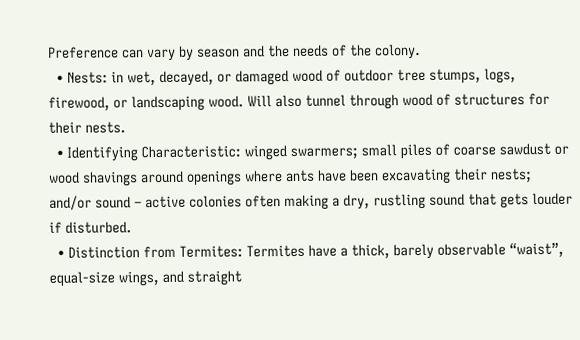Preference can vary by season and the needs of the colony.
  • Nests: in wet, decayed, or damaged wood of outdoor tree stumps, logs, firewood, or landscaping wood. Will also tunnel through wood of structures for their nests.
  • Identifying Characteristic: winged swarmers; small piles of coarse sawdust or wood shavings around openings where ants have been excavating their nests; and/or sound – active colonies often making a dry, rustling sound that gets louder if disturbed.
  • Distinction from Termites: Termites have a thick, barely observable “waist”, equal-size wings, and straight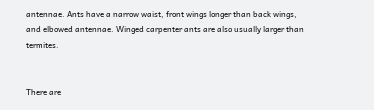antennae. Ants have a narrow waist, front wings longer than back wings, and elbowed antennae. Winged carpenter ants are also usually larger than termites.


There are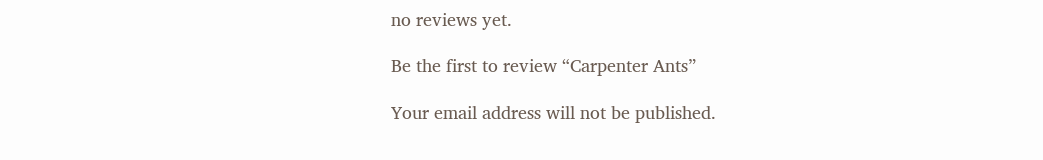no reviews yet.

Be the first to review “Carpenter Ants”

Your email address will not be published.